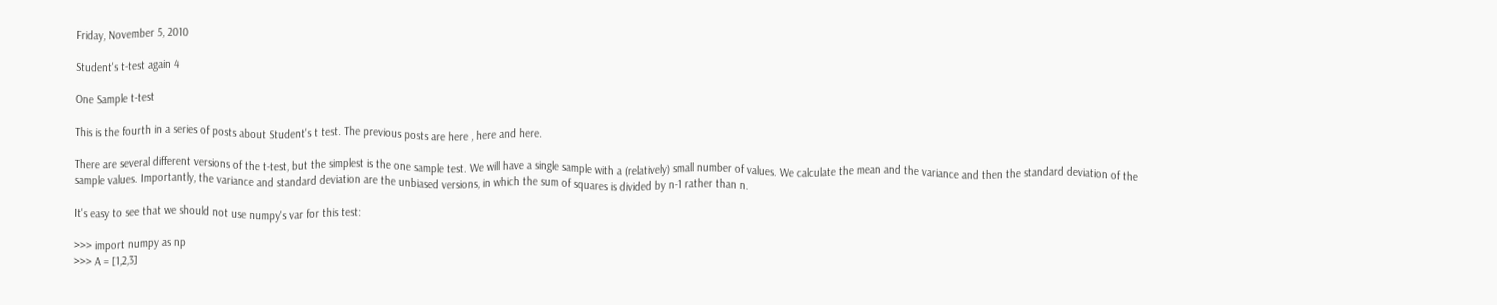Friday, November 5, 2010

Student's t-test again 4

One Sample t-test

This is the fourth in a series of posts about Student's t test. The previous posts are here , here and here.

There are several different versions of the t-test, but the simplest is the one sample test. We will have a single sample with a (relatively) small number of values. We calculate the mean and the variance and then the standard deviation of the sample values. Importantly, the variance and standard deviation are the unbiased versions, in which the sum of squares is divided by n-1 rather than n.

It's easy to see that we should not use numpy's var for this test:

>>> import numpy as np
>>> A = [1,2,3]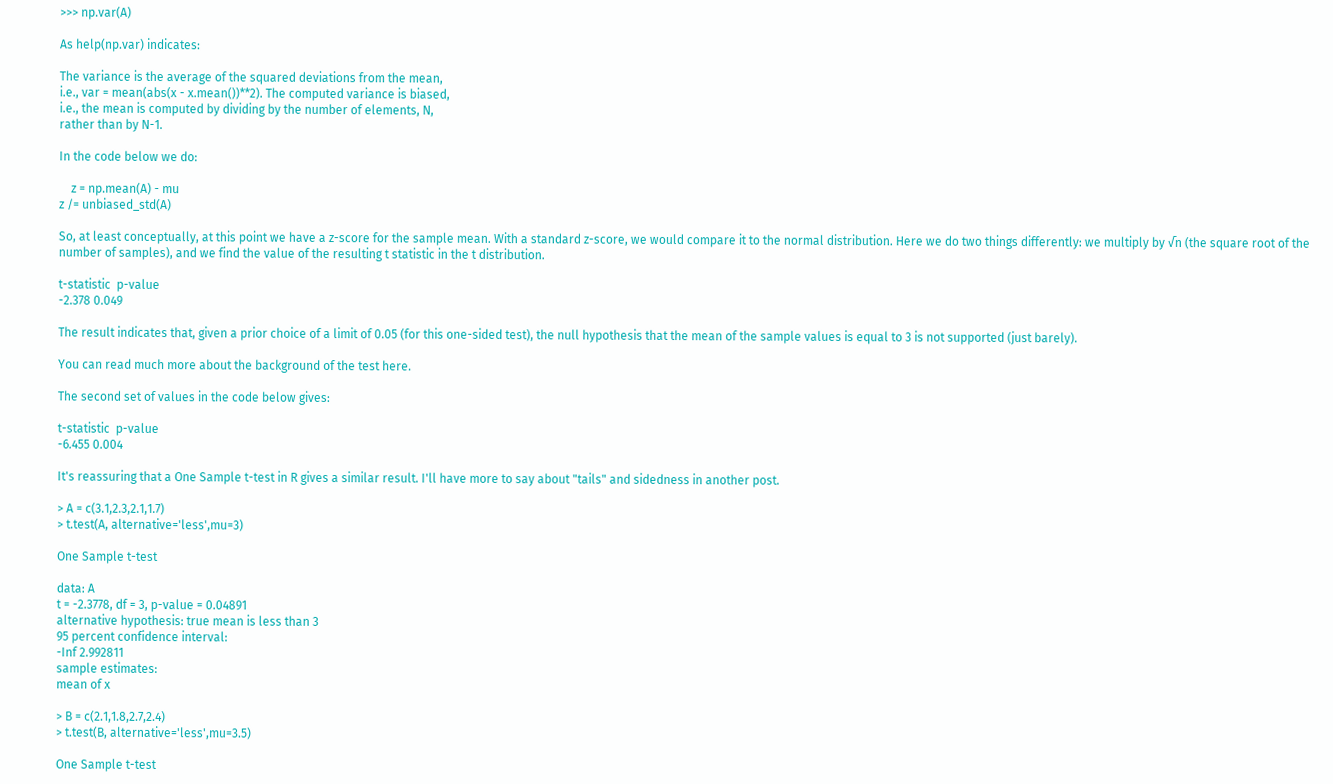>>> np.var(A)

As help(np.var) indicates:

The variance is the average of the squared deviations from the mean,
i.e., var = mean(abs(x - x.mean())**2). The computed variance is biased,
i.e., the mean is computed by dividing by the number of elements, N,
rather than by N-1.

In the code below we do:

    z = np.mean(A) - mu
z /= unbiased_std(A)

So, at least conceptually, at this point we have a z-score for the sample mean. With a standard z-score, we would compare it to the normal distribution. Here we do two things differently: we multiply by √n (the square root of the number of samples), and we find the value of the resulting t statistic in the t distribution.

t-statistic  p-value
-2.378 0.049

The result indicates that, given a prior choice of a limit of 0.05 (for this one-sided test), the null hypothesis that the mean of the sample values is equal to 3 is not supported (just barely).

You can read much more about the background of the test here.

The second set of values in the code below gives:

t-statistic  p-value
-6.455 0.004

It's reassuring that a One Sample t-test in R gives a similar result. I'll have more to say about "tails" and sidedness in another post.

> A = c(3.1,2.3,2.1,1.7)
> t.test(A, alternative='less',mu=3)

One Sample t-test

data: A
t = -2.3778, df = 3, p-value = 0.04891
alternative hypothesis: true mean is less than 3
95 percent confidence interval:
-Inf 2.992811
sample estimates:
mean of x

> B = c(2.1,1.8,2.7,2.4)
> t.test(B, alternative='less',mu=3.5)

One Sample t-test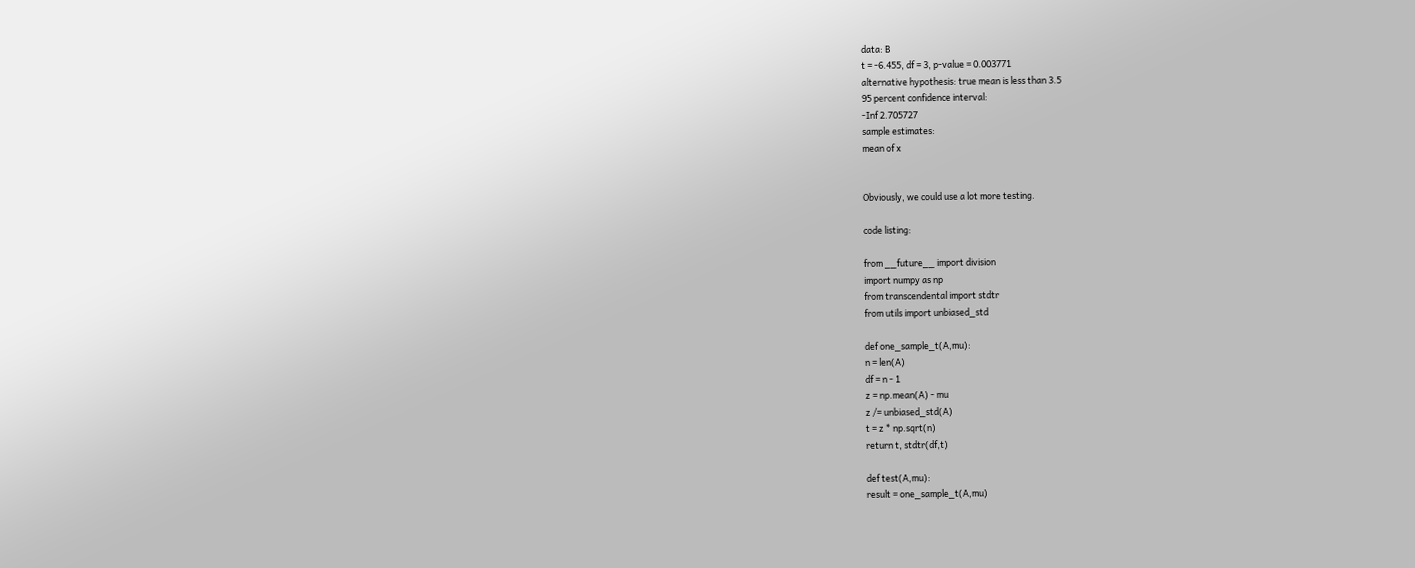data: B
t = -6.455, df = 3, p-value = 0.003771
alternative hypothesis: true mean is less than 3.5
95 percent confidence interval:
-Inf 2.705727
sample estimates:
mean of x


Obviously, we could use a lot more testing.

code listing:

from __future__ import division
import numpy as np
from transcendental import stdtr
from utils import unbiased_std

def one_sample_t(A,mu):
n = len(A)
df = n - 1
z = np.mean(A) - mu
z /= unbiased_std(A)
t = z * np.sqrt(n)
return t, stdtr(df,t)

def test(A,mu):
result = one_sample_t(A,mu)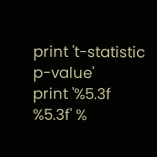print 't-statistic p-value'
print '%5.3f %5.3f' %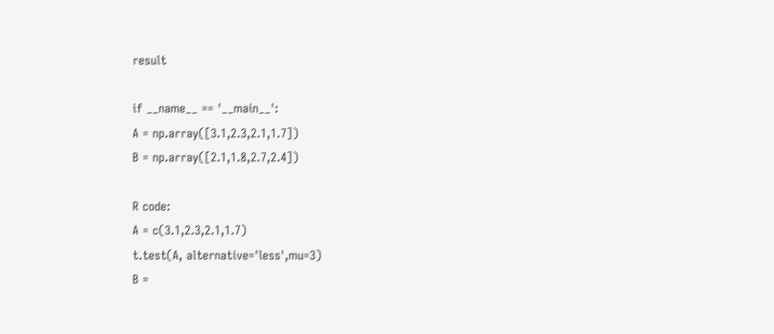result

if __name__ == '__main__':
A = np.array([3.1,2.3,2.1,1.7])
B = np.array([2.1,1.8,2.7,2.4])

R code:
A = c(3.1,2.3,2.1,1.7)
t.test(A, alternative='less',mu=3)
B =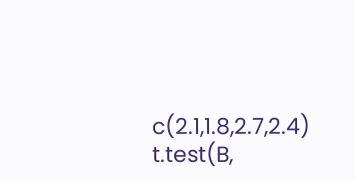c(2.1,1.8,2.7,2.4)
t.test(B,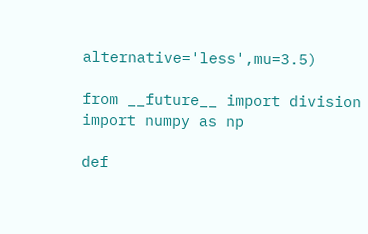alternative='less',mu=3.5)

from __future__ import division
import numpy as np

def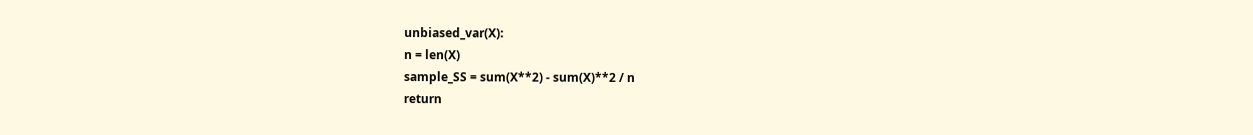unbiased_var(X):
n = len(X)
sample_SS = sum(X**2) - sum(X)**2 / n
return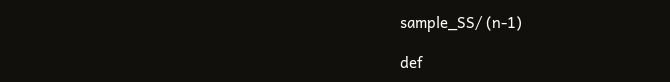sample_SS/ (n-1)

def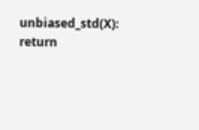unbiased_std(X):
return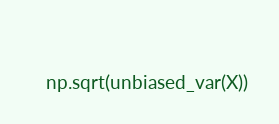np.sqrt(unbiased_var(X))